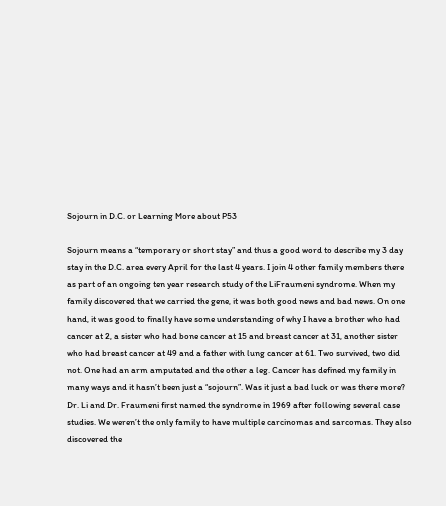Sojourn in D.C. or Learning More about P53

Sojourn means a “temporary or short stay” and thus a good word to describe my 3 day stay in the D.C. area every April for the last 4 years. I join 4 other family members there as part of an ongoing ten year research study of the LiFraumeni syndrome. When my family discovered that we carried the gene, it was both good news and bad news. On one hand, it was good to finally have some understanding of why I have a brother who had cancer at 2, a sister who had bone cancer at 15 and breast cancer at 31, another sister who had breast cancer at 49 and a father with lung cancer at 61. Two survived, two did not. One had an arm amputated and the other a leg. Cancer has defined my family in many ways and it hasn’t been just a “sojourn”. Was it just a bad luck or was there more? Dr. Li and Dr. Fraumeni first named the syndrome in 1969 after following several case studies. We weren’t the only family to have multiple carcinomas and sarcomas. They also discovered the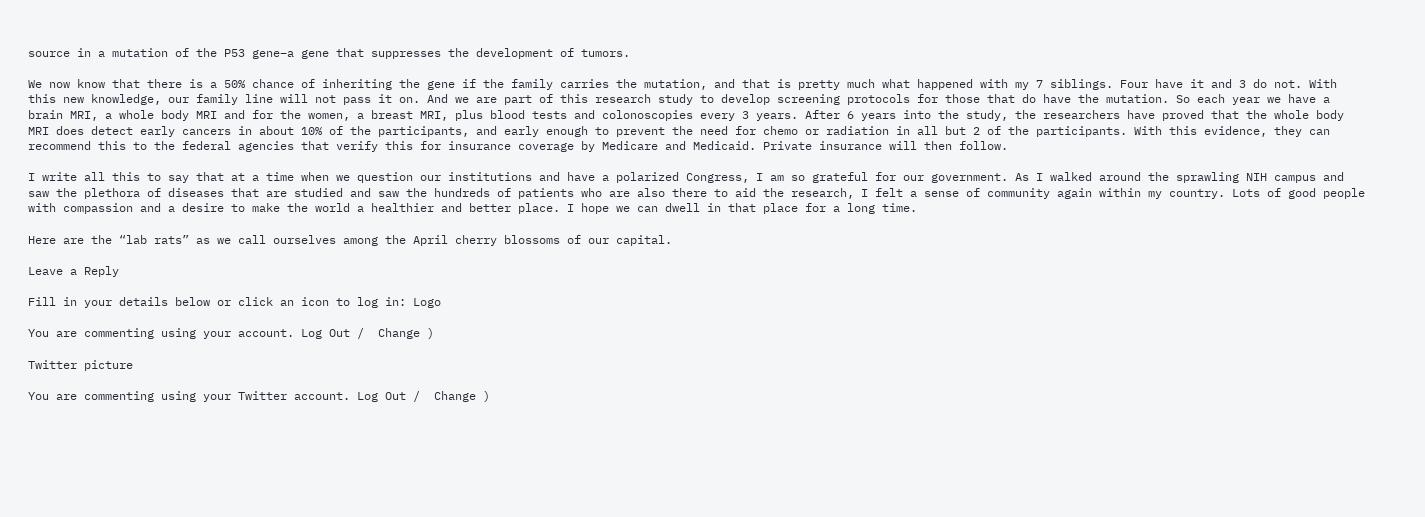source in a mutation of the P53 gene–a gene that suppresses the development of tumors.

We now know that there is a 50% chance of inheriting the gene if the family carries the mutation, and that is pretty much what happened with my 7 siblings. Four have it and 3 do not. With this new knowledge, our family line will not pass it on. And we are part of this research study to develop screening protocols for those that do have the mutation. So each year we have a brain MRI, a whole body MRI and for the women, a breast MRI, plus blood tests and colonoscopies every 3 years. After 6 years into the study, the researchers have proved that the whole body MRI does detect early cancers in about 10% of the participants, and early enough to prevent the need for chemo or radiation in all but 2 of the participants. With this evidence, they can recommend this to the federal agencies that verify this for insurance coverage by Medicare and Medicaid. Private insurance will then follow.

I write all this to say that at a time when we question our institutions and have a polarized Congress, I am so grateful for our government. As I walked around the sprawling NIH campus and saw the plethora of diseases that are studied and saw the hundreds of patients who are also there to aid the research, I felt a sense of community again within my country. Lots of good people with compassion and a desire to make the world a healthier and better place. I hope we can dwell in that place for a long time.

Here are the “lab rats” as we call ourselves among the April cherry blossoms of our capital.

Leave a Reply

Fill in your details below or click an icon to log in: Logo

You are commenting using your account. Log Out /  Change )

Twitter picture

You are commenting using your Twitter account. Log Out /  Change )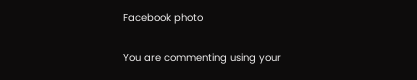Facebook photo

You are commenting using your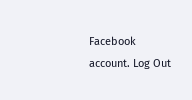Facebook account. Log Out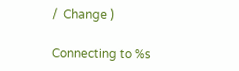/  Change )

Connecting to %s